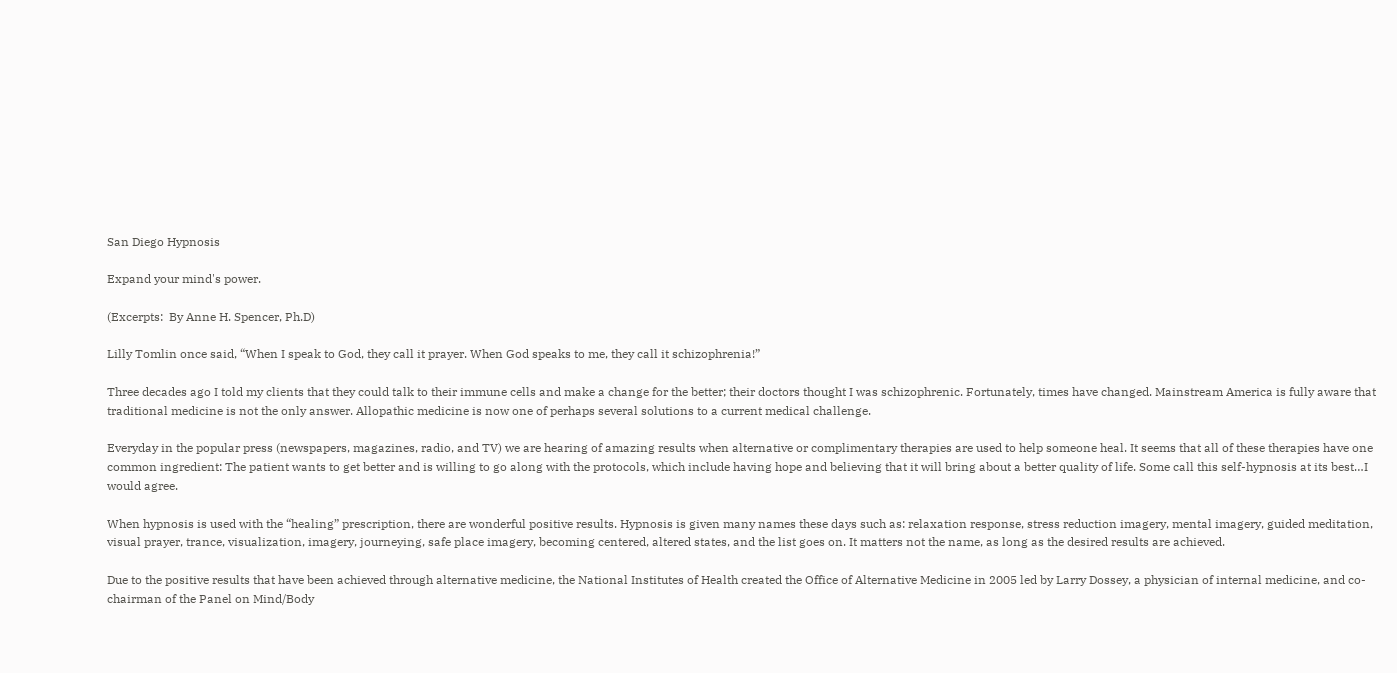San Diego Hypnosis

Expand your mind's power.

(Excerpts:  By Anne H. Spencer, Ph.D)

Lilly Tomlin once said, “When I speak to God, they call it prayer. When God speaks to me, they call it schizophrenia!”

Three decades ago I told my clients that they could talk to their immune cells and make a change for the better; their doctors thought I was schizophrenic. Fortunately, times have changed. Mainstream America is fully aware that traditional medicine is not the only answer. Allopathic medicine is now one of perhaps several solutions to a current medical challenge.

Everyday in the popular press (newspapers, magazines, radio, and TV) we are hearing of amazing results when alternative or complimentary therapies are used to help someone heal. It seems that all of these therapies have one common ingredient: The patient wants to get better and is willing to go along with the protocols, which include having hope and believing that it will bring about a better quality of life. Some call this self-hypnosis at its best…I would agree.

When hypnosis is used with the “healing” prescription, there are wonderful positive results. Hypnosis is given many names these days such as: relaxation response, stress reduction imagery, mental imagery, guided meditation, visual prayer, trance, visualization, imagery, journeying, safe place imagery, becoming centered, altered states, and the list goes on. It matters not the name, as long as the desired results are achieved.

Due to the positive results that have been achieved through alternative medicine, the National Institutes of Health created the Office of Alternative Medicine in 2005 led by Larry Dossey, a physician of internal medicine, and co-chairman of the Panel on Mind/Body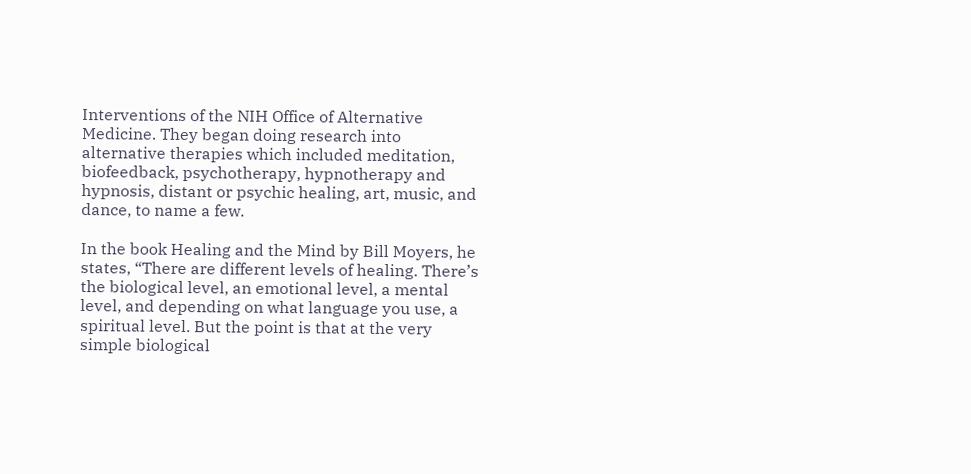Interventions of the NIH Office of Alternative Medicine. They began doing research into alternative therapies which included meditation, biofeedback, psychotherapy, hypnotherapy and hypnosis, distant or psychic healing, art, music, and dance, to name a few.

In the book Healing and the Mind by Bill Moyers, he states, “There are different levels of healing. There’s the biological level, an emotional level, a mental level, and depending on what language you use, a spiritual level. But the point is that at the very simple biological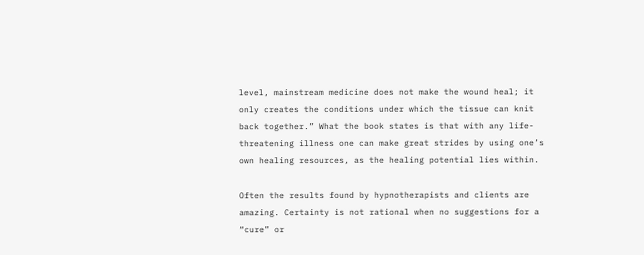level, mainstream medicine does not make the wound heal; it only creates the conditions under which the tissue can knit back together.” What the book states is that with any life-threatening illness one can make great strides by using one’s own healing resources, as the healing potential lies within.

Often the results found by hypnotherapists and clients are amazing. Certainty is not rational when no suggestions for a “cure” or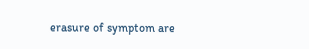erasure of symptom are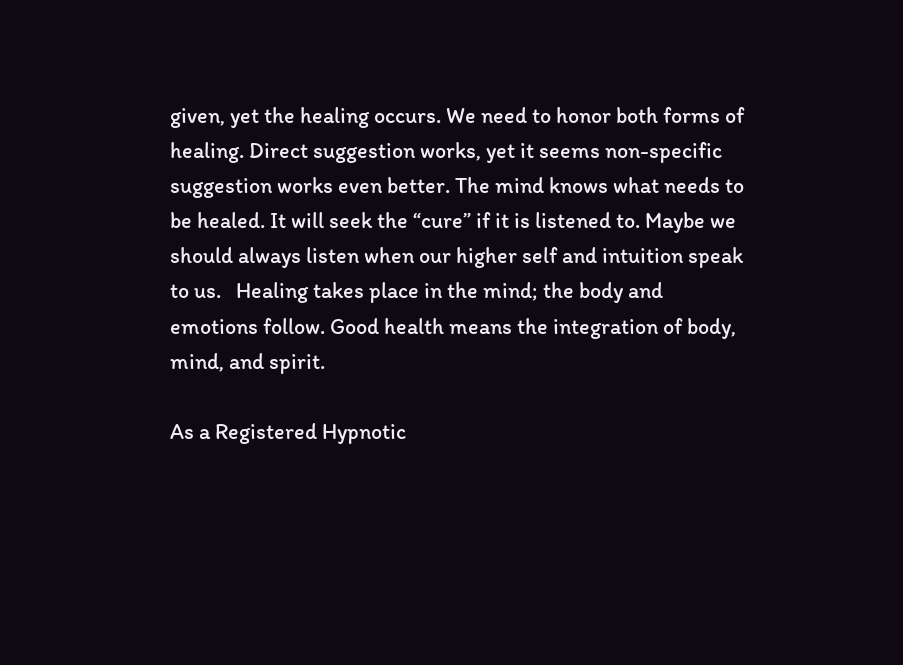given, yet the healing occurs. We need to honor both forms of healing. Direct suggestion works, yet it seems non-specific suggestion works even better. The mind knows what needs to be healed. It will seek the “cure” if it is listened to. Maybe we should always listen when our higher self and intuition speak to us.   Healing takes place in the mind; the body and emotions follow. Good health means the integration of body, mind, and spirit.

As a Registered Hypnotic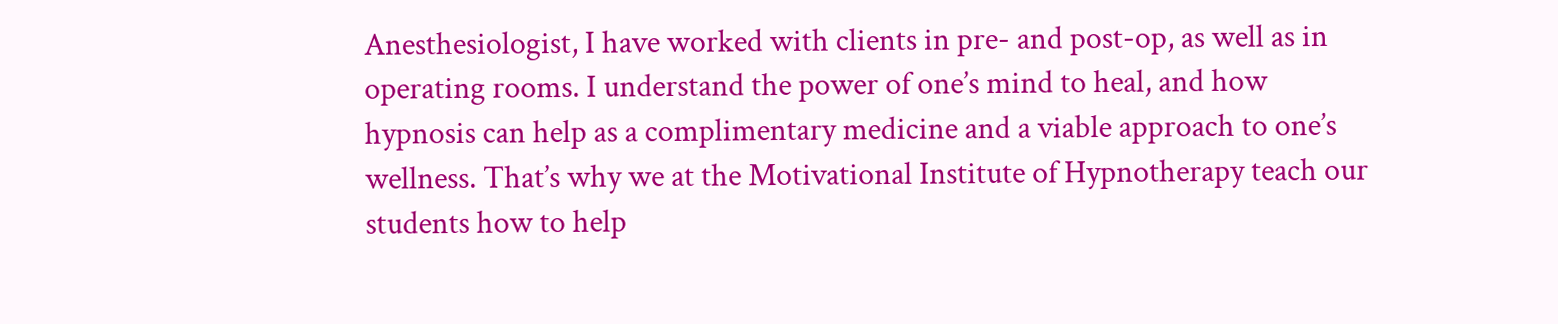Anesthesiologist, I have worked with clients in pre- and post-op, as well as in operating rooms. I understand the power of one’s mind to heal, and how hypnosis can help as a complimentary medicine and a viable approach to one’s wellness. That’s why we at the Motivational Institute of Hypnotherapy teach our students how to help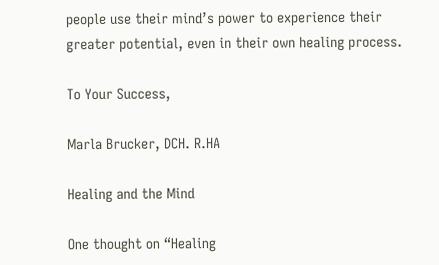people use their mind’s power to experience their greater potential, even in their own healing process.

To Your Success,

Marla Brucker, DCH. R.HA

Healing and the Mind

One thought on “Healing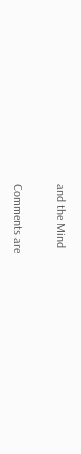and the Mind

Comments are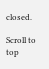closed.

Scroll to top